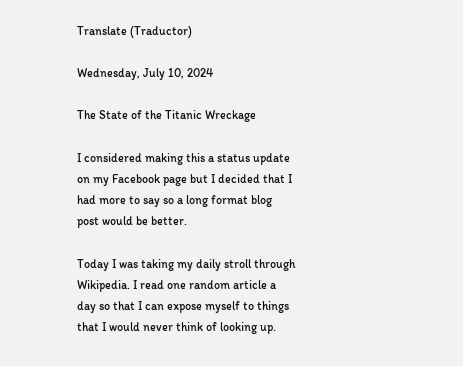Translate (Traductor)

Wednesday, July 10, 2024

The State of the Titanic Wreckage

I considered making this a status update on my Facebook page but I decided that I had more to say so a long format blog post would be better.

Today I was taking my daily stroll through Wikipedia. I read one random article a day so that I can expose myself to things that I would never think of looking up.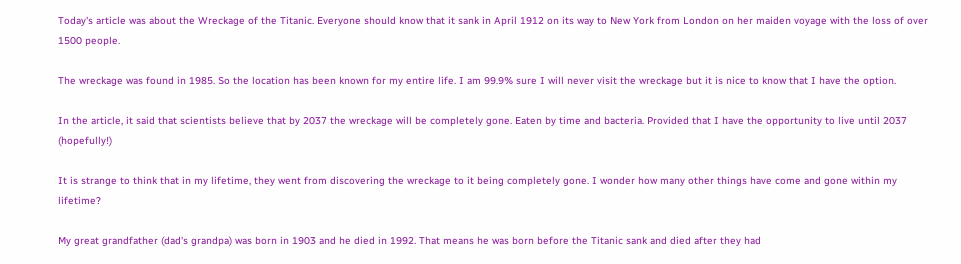Today's article was about the Wreckage of the Titanic. Everyone should know that it sank in April 1912 on its way to New York from London on her maiden voyage with the loss of over 1500 people.

The wreckage was found in 1985. So the location has been known for my entire life. I am 99.9% sure I will never visit the wreckage but it is nice to know that I have the option.

In the article, it said that scientists believe that by 2037 the wreckage will be completely gone. Eaten by time and bacteria. Provided that I have the opportunity to live until 2037 (hopefully!)

It is strange to think that in my lifetime, they went from discovering the wreckage to it being completely gone. I wonder how many other things have come and gone within my lifetime?

My great grandfather (dad's grandpa) was born in 1903 and he died in 1992. That means he was born before the Titanic sank and died after they had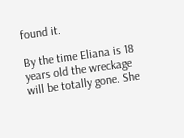found it.

By the time Eliana is 18 years old the wreckage will be totally gone. She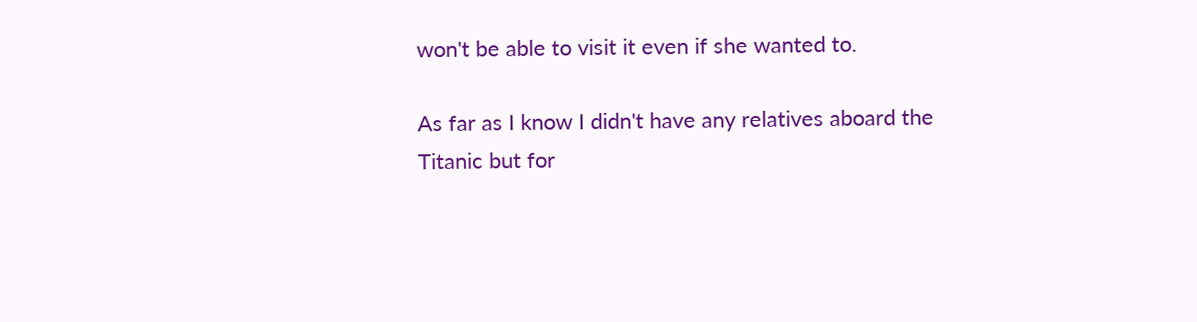won't be able to visit it even if she wanted to.

As far as I know I didn't have any relatives aboard the Titanic but for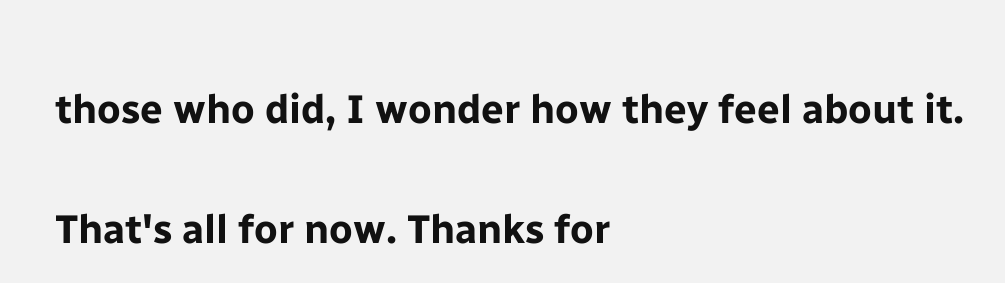those who did, I wonder how they feel about it.

That's all for now. Thanks for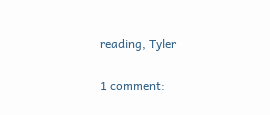reading, Tyler

1 comment: